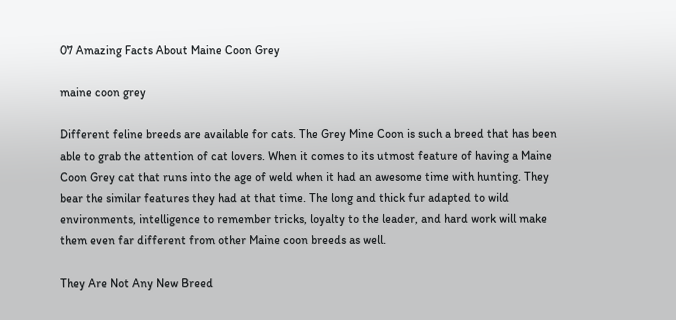07 Amazing Facts About Maine Coon Grey

maine coon grey

Different feline breeds are available for cats. The Grey Mine Coon is such a breed that has been able to grab the attention of cat lovers. When it comes to its utmost feature of having a Maine Coon Grey cat that runs into the age of weld when it had an awesome time with hunting. They bear the similar features they had at that time. The long and thick fur adapted to wild environments, intelligence to remember tricks, loyalty to the leader, and hard work will make them even far different from other Maine coon breeds as well.

They Are Not Any New Breed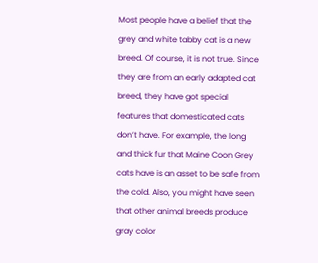Most people have a belief that the grey and white tabby cat is a new breed. Of course, it is not true. Since they are from an early adapted cat breed, they have got special features that domesticated cats don’t have. For example, the long and thick fur that Maine Coon Grey cats have is an asset to be safe from the cold. Also, you might have seen that other animal breeds produce gray color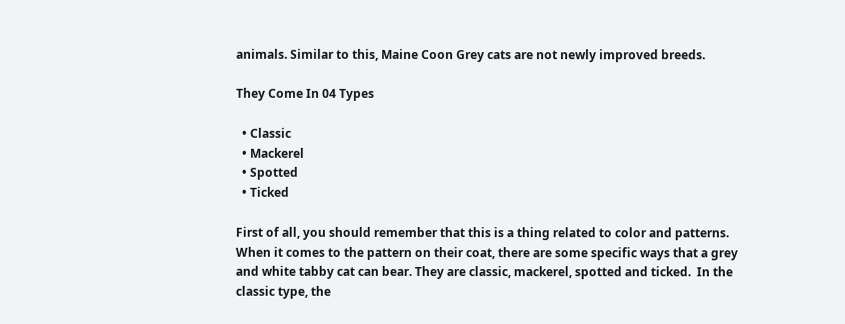animals. Similar to this, Maine Coon Grey cats are not newly improved breeds.

They Come In 04 Types

  • Classic
  • Mackerel
  • Spotted
  • Ticked

First of all, you should remember that this is a thing related to color and patterns. When it comes to the pattern on their coat, there are some specific ways that a grey and white tabby cat can bear. They are classic, mackerel, spotted and ticked.  In the classic type, the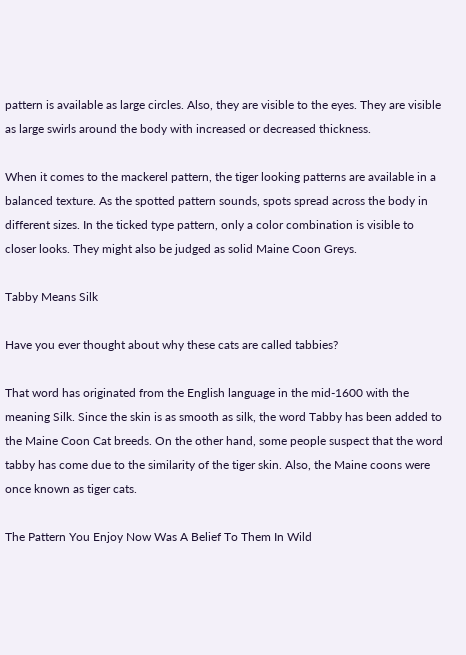pattern is available as large circles. Also, they are visible to the eyes. They are visible as large swirls around the body with increased or decreased thickness.

When it comes to the mackerel pattern, the tiger looking patterns are available in a balanced texture. As the spotted pattern sounds, spots spread across the body in different sizes. In the ticked type pattern, only a color combination is visible to closer looks. They might also be judged as solid Maine Coon Greys.

Tabby Means Silk

Have you ever thought about why these cats are called tabbies?

That word has originated from the English language in the mid-1600 with the meaning Silk. Since the skin is as smooth as silk, the word Tabby has been added to the Maine Coon Cat breeds. On the other hand, some people suspect that the word tabby has come due to the similarity of the tiger skin. Also, the Maine coons were once known as tiger cats.

The Pattern You Enjoy Now Was A Belief To Them In Wild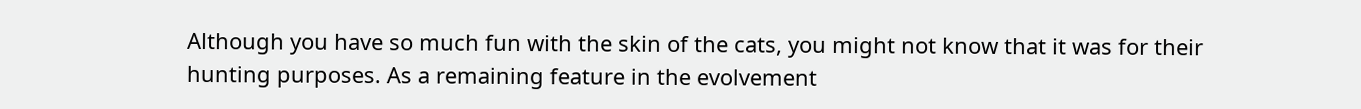Although you have so much fun with the skin of the cats, you might not know that it was for their hunting purposes. As a remaining feature in the evolvement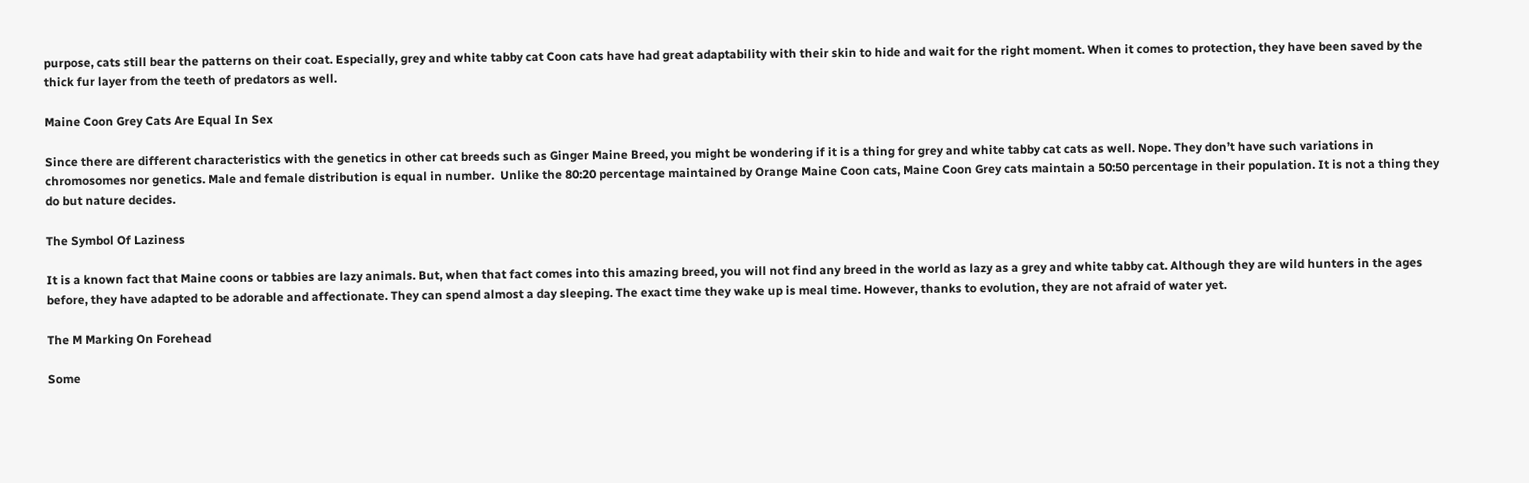purpose, cats still bear the patterns on their coat. Especially, grey and white tabby cat Coon cats have had great adaptability with their skin to hide and wait for the right moment. When it comes to protection, they have been saved by the thick fur layer from the teeth of predators as well.

Maine Coon Grey Cats Are Equal In Sex

Since there are different characteristics with the genetics in other cat breeds such as Ginger Maine Breed, you might be wondering if it is a thing for grey and white tabby cat cats as well. Nope. They don’t have such variations in chromosomes nor genetics. Male and female distribution is equal in number.  Unlike the 80:20 percentage maintained by Orange Maine Coon cats, Maine Coon Grey cats maintain a 50:50 percentage in their population. It is not a thing they do but nature decides.

The Symbol Of Laziness

It is a known fact that Maine coons or tabbies are lazy animals. But, when that fact comes into this amazing breed, you will not find any breed in the world as lazy as a grey and white tabby cat. Although they are wild hunters in the ages before, they have adapted to be adorable and affectionate. They can spend almost a day sleeping. The exact time they wake up is meal time. However, thanks to evolution, they are not afraid of water yet.

The M Marking On Forehead

Some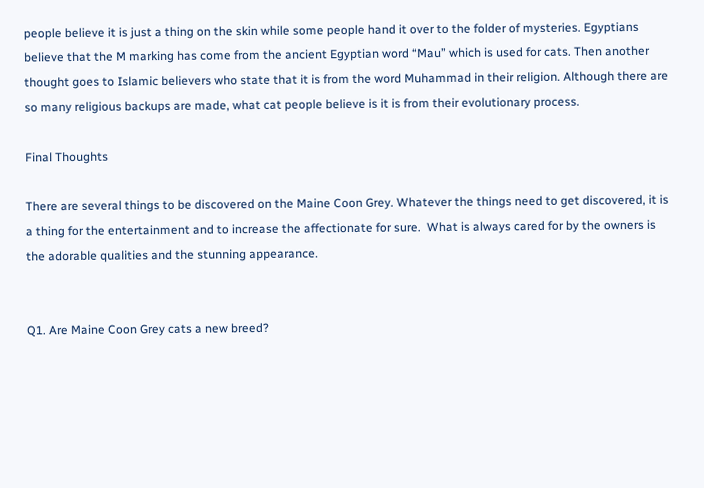people believe it is just a thing on the skin while some people hand it over to the folder of mysteries. Egyptians believe that the M marking has come from the ancient Egyptian word “Mau” which is used for cats. Then another thought goes to Islamic believers who state that it is from the word Muhammad in their religion. Although there are so many religious backups are made, what cat people believe is it is from their evolutionary process.

Final Thoughts

There are several things to be discovered on the Maine Coon Grey. Whatever the things need to get discovered, it is a thing for the entertainment and to increase the affectionate for sure.  What is always cared for by the owners is the adorable qualities and the stunning appearance.


Q1. Are Maine Coon Grey cats a new breed?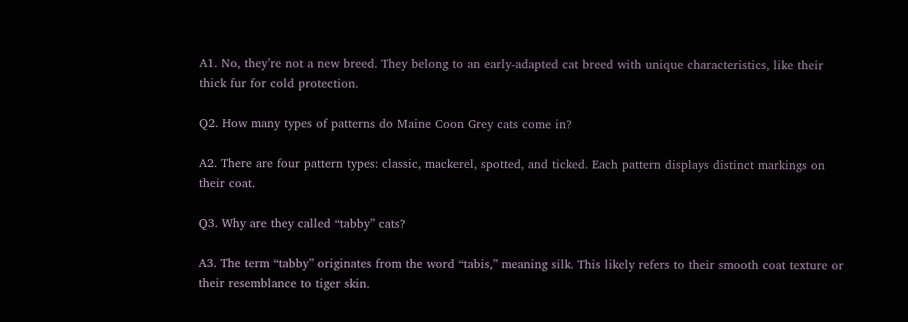A1. No, they’re not a new breed. They belong to an early-adapted cat breed with unique characteristics, like their thick fur for cold protection.

Q2. How many types of patterns do Maine Coon Grey cats come in?

A2. There are four pattern types: classic, mackerel, spotted, and ticked. Each pattern displays distinct markings on their coat.

Q3. Why are they called “tabby” cats?

A3. The term “tabby” originates from the word “tabis,” meaning silk. This likely refers to their smooth coat texture or their resemblance to tiger skin.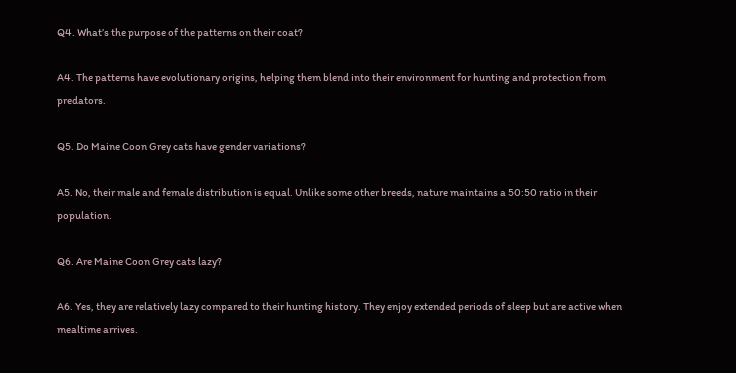Q4. What’s the purpose of the patterns on their coat?

A4. The patterns have evolutionary origins, helping them blend into their environment for hunting and protection from predators.

Q5. Do Maine Coon Grey cats have gender variations?

A5. No, their male and female distribution is equal. Unlike some other breeds, nature maintains a 50:50 ratio in their population.

Q6. Are Maine Coon Grey cats lazy?

A6. Yes, they are relatively lazy compared to their hunting history. They enjoy extended periods of sleep but are active when mealtime arrives.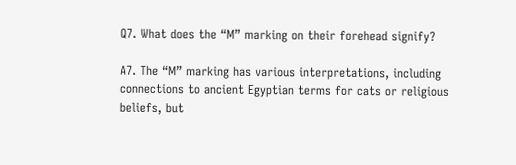Q7. What does the “M” marking on their forehead signify?

A7. The “M” marking has various interpretations, including connections to ancient Egyptian terms for cats or religious beliefs, but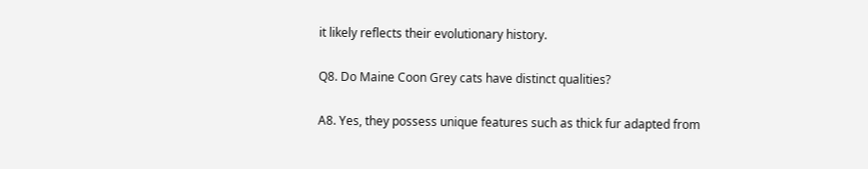it likely reflects their evolutionary history.

Q8. Do Maine Coon Grey cats have distinct qualities?

A8. Yes, they possess unique features such as thick fur adapted from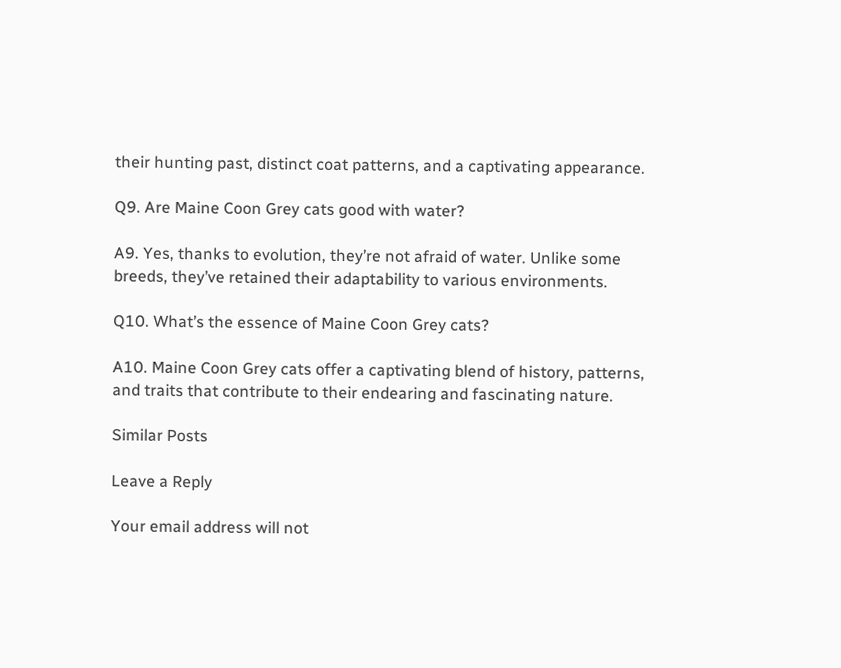their hunting past, distinct coat patterns, and a captivating appearance.

Q9. Are Maine Coon Grey cats good with water?

A9. Yes, thanks to evolution, they’re not afraid of water. Unlike some breeds, they’ve retained their adaptability to various environments.

Q10. What’s the essence of Maine Coon Grey cats?

A10. Maine Coon Grey cats offer a captivating blend of history, patterns, and traits that contribute to their endearing and fascinating nature.

Similar Posts

Leave a Reply

Your email address will not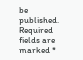be published. Required fields are marked *